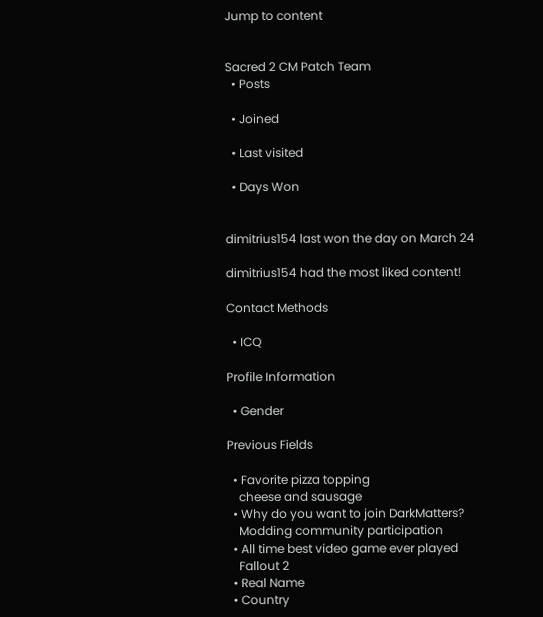Jump to content


Sacred 2 CM Patch Team
  • Posts

  • Joined

  • Last visited

  • Days Won


dimitrius154 last won the day on March 24

dimitrius154 had the most liked content!

Contact Methods

  • ICQ

Profile Information

  • Gender

Previous Fields

  • Favorite pizza topping
    cheese and sausage
  • Why do you want to join DarkMatters?
    Modding community participation
  • All time best video game ever played
    Fallout 2
  • Real Name
  • Country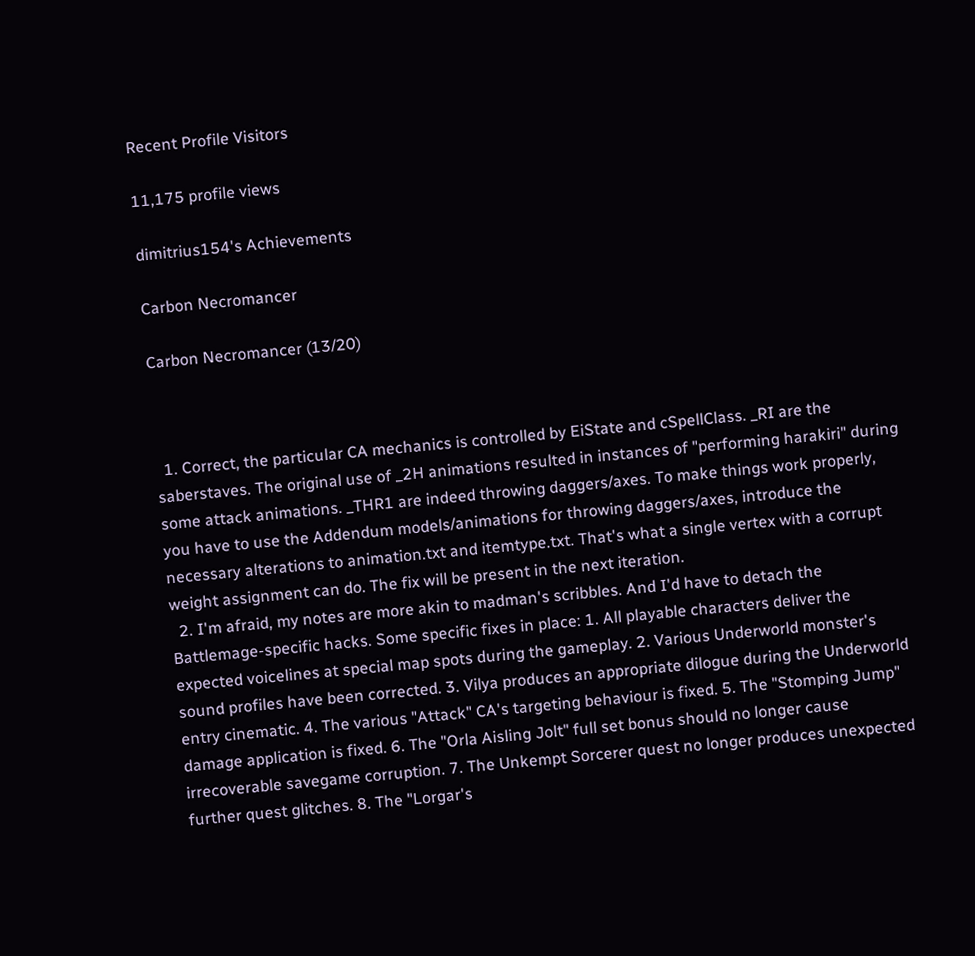Recent Profile Visitors

11,175 profile views

dimitrius154's Achievements

Carbon Necromancer

Carbon Necromancer (13/20)



  1. Correct, the particular CA mechanics is controlled by EiState and cSpellClass. _RI are the saberstaves. The original use of _2H animations resulted in instances of "performing harakiri" during some attack animations. _THR1 are indeed throwing daggers/axes. To make things work properly, you have to use the Addendum models/animations for throwing daggers/axes, introduce the necessary alterations to animation.txt and itemtype.txt. That's what a single vertex with a corrupt weight assignment can do. The fix will be present in the next iteration.
  2. I'm afraid, my notes are more akin to madman's scribbles. And I'd have to detach the Battlemage-specific hacks. Some specific fixes in place: 1. All playable characters deliver the expected voicelines at special map spots during the gameplay. 2. Various Underworld monster's sound profiles have been corrected. 3. Vilya produces an appropriate dilogue during the Underworld entry cinematic. 4. The various "Attack" CA's targeting behaviour is fixed. 5. The "Stomping Jump" damage application is fixed. 6. The "Orla Aisling Jolt" full set bonus should no longer cause irrecoverable savegame corruption. 7. The Unkempt Sorcerer quest no longer produces unexpected further quest glitches. 8. The "Lorgar's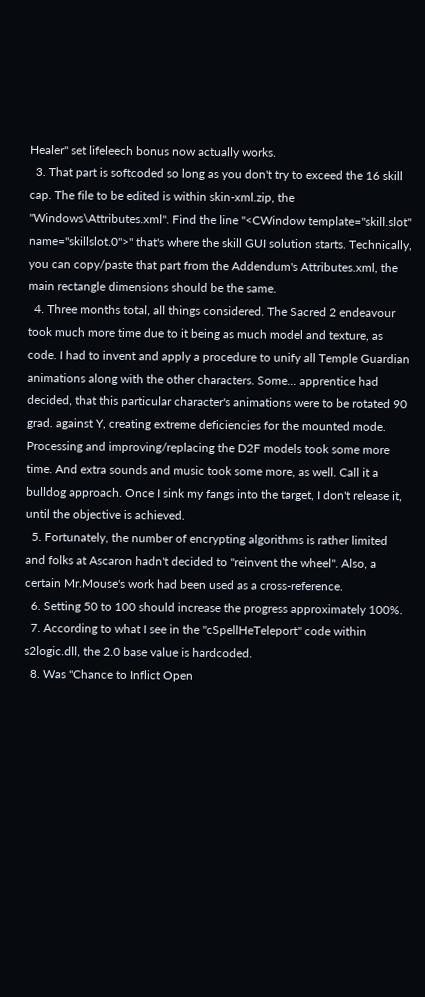Healer" set lifeleech bonus now actually works.
  3. That part is softcoded so long as you don't try to exceed the 16 skill cap. The file to be edited is within skin-xml.zip, the "Windows\Attributes.xml". Find the line "<CWindow template="skill.slot" name="skillslot.0">" that's where the skill GUI solution starts. Technically, you can copy/paste that part from the Addendum's Attributes.xml, the main rectangle dimensions should be the same.
  4. Three months total, all things considered. The Sacred 2 endeavour took much more time due to it being as much model and texture, as code. I had to invent and apply a procedure to unify all Temple Guardian animations along with the other characters. Some... apprentice had decided, that this particular character's animations were to be rotated 90 grad. against Y, creating extreme deficiencies for the mounted mode. Processing and improving/replacing the D2F models took some more time. And extra sounds and music took some more, as well. Call it a bulldog approach. Once I sink my fangs into the target, I don't release it, until the objective is achieved.
  5. Fortunately, the number of encrypting algorithms is rather limited and folks at Ascaron hadn't decided to "reinvent the wheel". Also, a certain Mr.Mouse's work had been used as a cross-reference.
  6. Setting 50 to 100 should increase the progress approximately 100%.
  7. According to what I see in the "cSpellHeTeleport" code within s2logic.dll, the 2.0 base value is hardcoded.
  8. Was "Chance to Inflict Open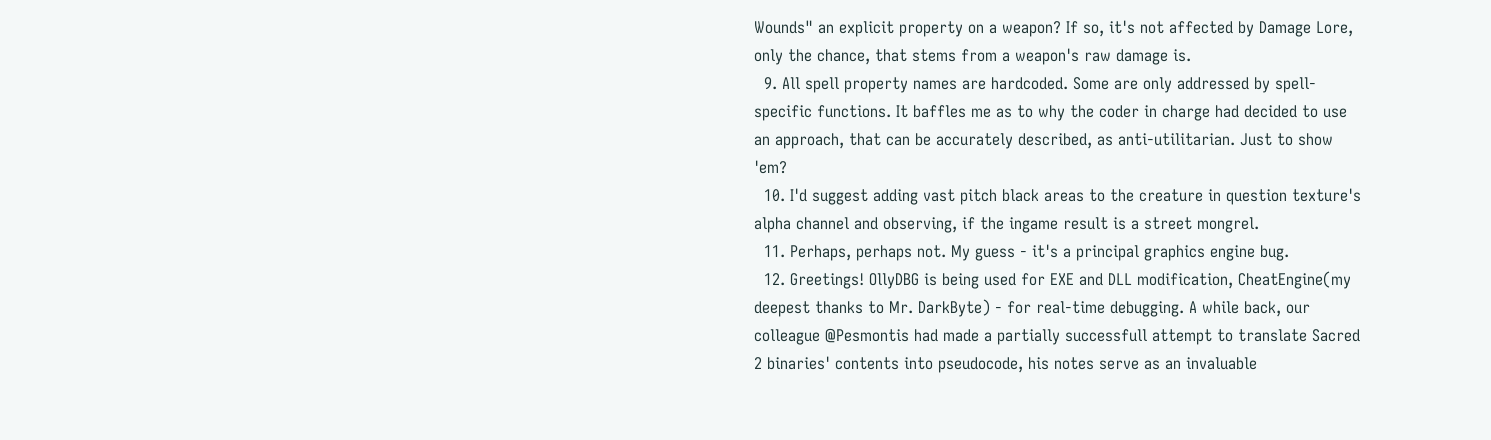Wounds" an explicit property on a weapon? If so, it's not affected by Damage Lore, only the chance, that stems from a weapon's raw damage is.
  9. All spell property names are hardcoded. Some are only addressed by spell-specific functions. It baffles me as to why the coder in charge had decided to use an approach, that can be accurately described, as anti-utilitarian. Just to show 'em?
  10. I'd suggest adding vast pitch black areas to the creature in question texture's alpha channel and observing, if the ingame result is a street mongrel.
  11. Perhaps, perhaps not. My guess - it's a principal graphics engine bug.
  12. Greetings! OllyDBG is being used for EXE and DLL modification, CheatEngine(my deepest thanks to Mr. DarkByte) - for real-time debugging. A while back, our colleague @Pesmontis had made a partially successfull attempt to translate Sacred 2 binaries' contents into pseudocode, his notes serve as an invaluable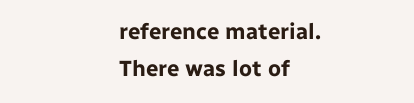reference material. There was lot of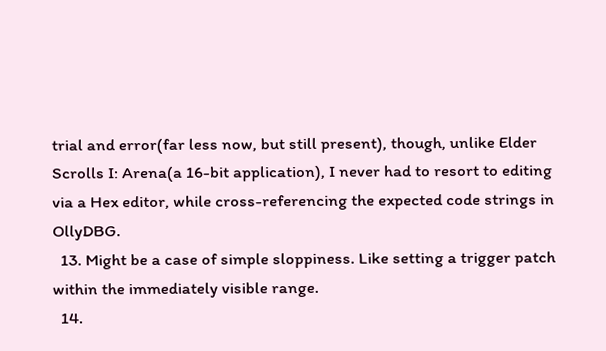trial and error(far less now, but still present), though, unlike Elder Scrolls I: Arena(a 16-bit application), I never had to resort to editing via a Hex editor, while cross-referencing the expected code strings in OllyDBG.
  13. Might be a case of simple sloppiness. Like setting a trigger patch within the immediately visible range.
  14.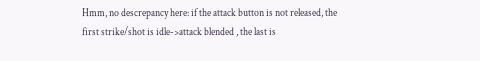Hmm, no descrepancy here: if the attack button is not released, the first strike/shot is idle->attack blended , the last is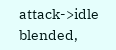attack->idle blended,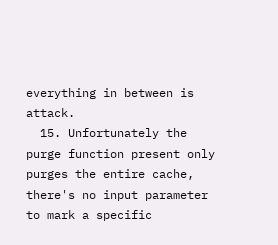everything in between is attack.
  15. Unfortunately the purge function present only purges the entire cache, there's no input parameter to mark a specific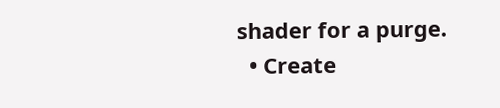shader for a purge.
  • Create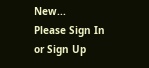New...
Please Sign In or Sign Up